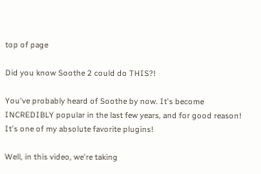top of page

Did you know Soothe 2 could do THIS?!

You've probably heard of Soothe by now. It's become INCREDIBLY popular in the last few years, and for good reason! It's one of my absolute favorite plugins!

Well, in this video, we're taking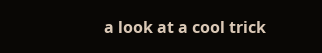a look at a cool trick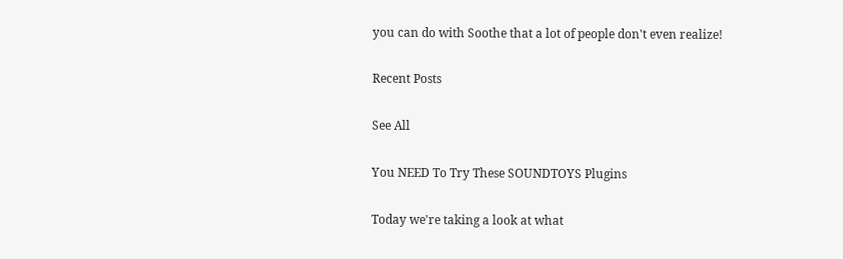you can do with Soothe that a lot of people don't even realize!

Recent Posts

See All

You NEED To Try These SOUNDTOYS Plugins

Today we're taking a look at what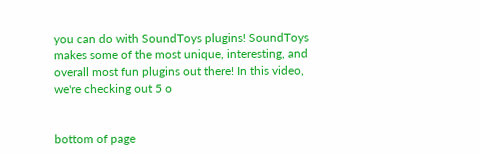you can do with SoundToys plugins! SoundToys makes some of the most unique, interesting, and overall most fun plugins out there! In this video, we're checking out 5 o


bottom of page